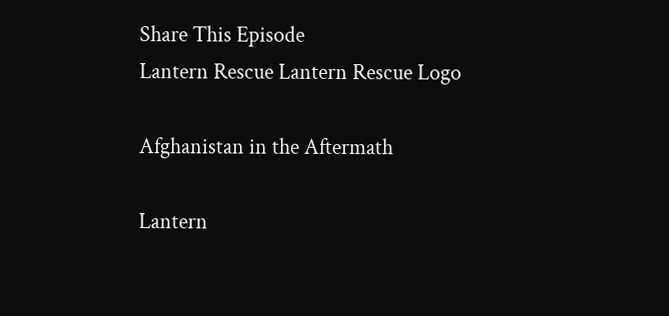Share This Episode
Lantern Rescue Lantern Rescue Logo

Afghanistan in the Aftermath

Lantern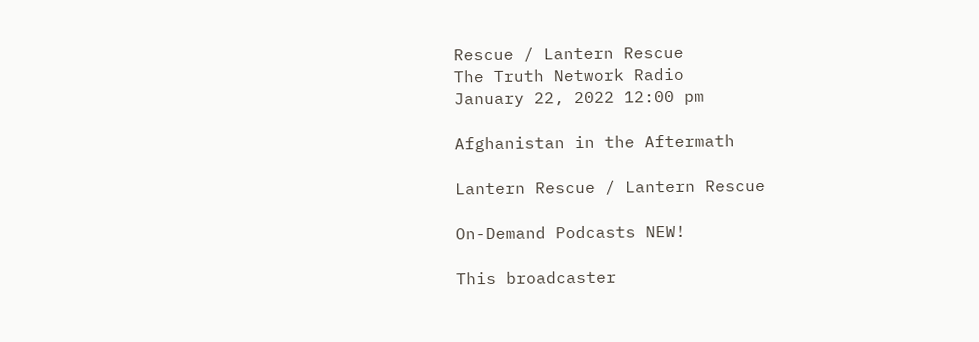Rescue / Lantern Rescue
The Truth Network Radio
January 22, 2022 12:00 pm

Afghanistan in the Aftermath

Lantern Rescue / Lantern Rescue

On-Demand Podcasts NEW!

This broadcaster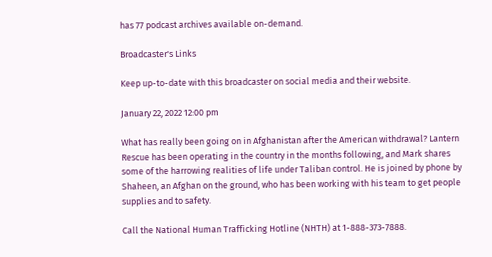has 77 podcast archives available on-demand.

Broadcaster's Links

Keep up-to-date with this broadcaster on social media and their website.

January 22, 2022 12:00 pm

What has really been going on in Afghanistan after the American withdrawal? Lantern Rescue has been operating in the country in the months following, and Mark shares some of the harrowing realities of life under Taliban control. He is joined by phone by Shaheen, an Afghan on the ground, who has been working with his team to get people supplies and to safety.

Call the National Human Trafficking Hotline (NHTH) at 1-888-373-7888.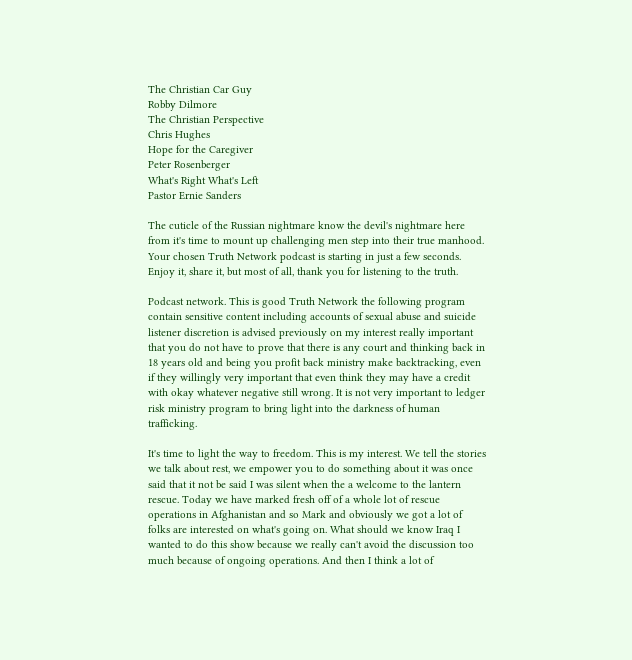The Christian Car Guy
Robby Dilmore
The Christian Perspective
Chris Hughes
Hope for the Caregiver
Peter Rosenberger
What's Right What's Left
Pastor Ernie Sanders

The cuticle of the Russian nightmare know the devil's nightmare here from it's time to mount up challenging men step into their true manhood. Your chosen Truth Network podcast is starting in just a few seconds. Enjoy it, share it, but most of all, thank you for listening to the truth.

Podcast network. This is good Truth Network the following program contain sensitive content including accounts of sexual abuse and suicide listener discretion is advised previously on my interest really important that you do not have to prove that there is any court and thinking back in 18 years old and being you profit back ministry make backtracking, even if they willingly very important that even think they may have a credit with okay whatever negative still wrong. It is not very important to ledger risk ministry program to bring light into the darkness of human trafficking.

It's time to light the way to freedom. This is my interest. We tell the stories we talk about rest, we empower you to do something about it was once said that it not be said I was silent when the a welcome to the lantern rescue. Today we have marked fresh off of a whole lot of rescue operations in Afghanistan and so Mark and obviously we got a lot of folks are interested on what's going on. What should we know Iraq I wanted to do this show because we really can't avoid the discussion too much because of ongoing operations. And then I think a lot of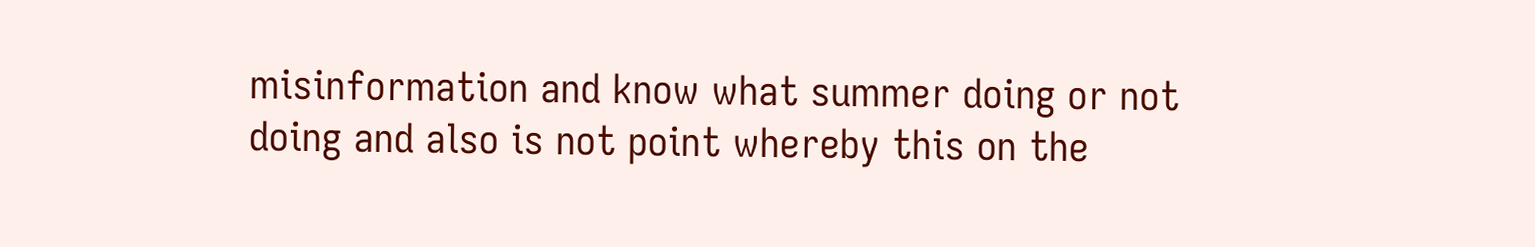misinformation and know what summer doing or not doing and also is not point whereby this on the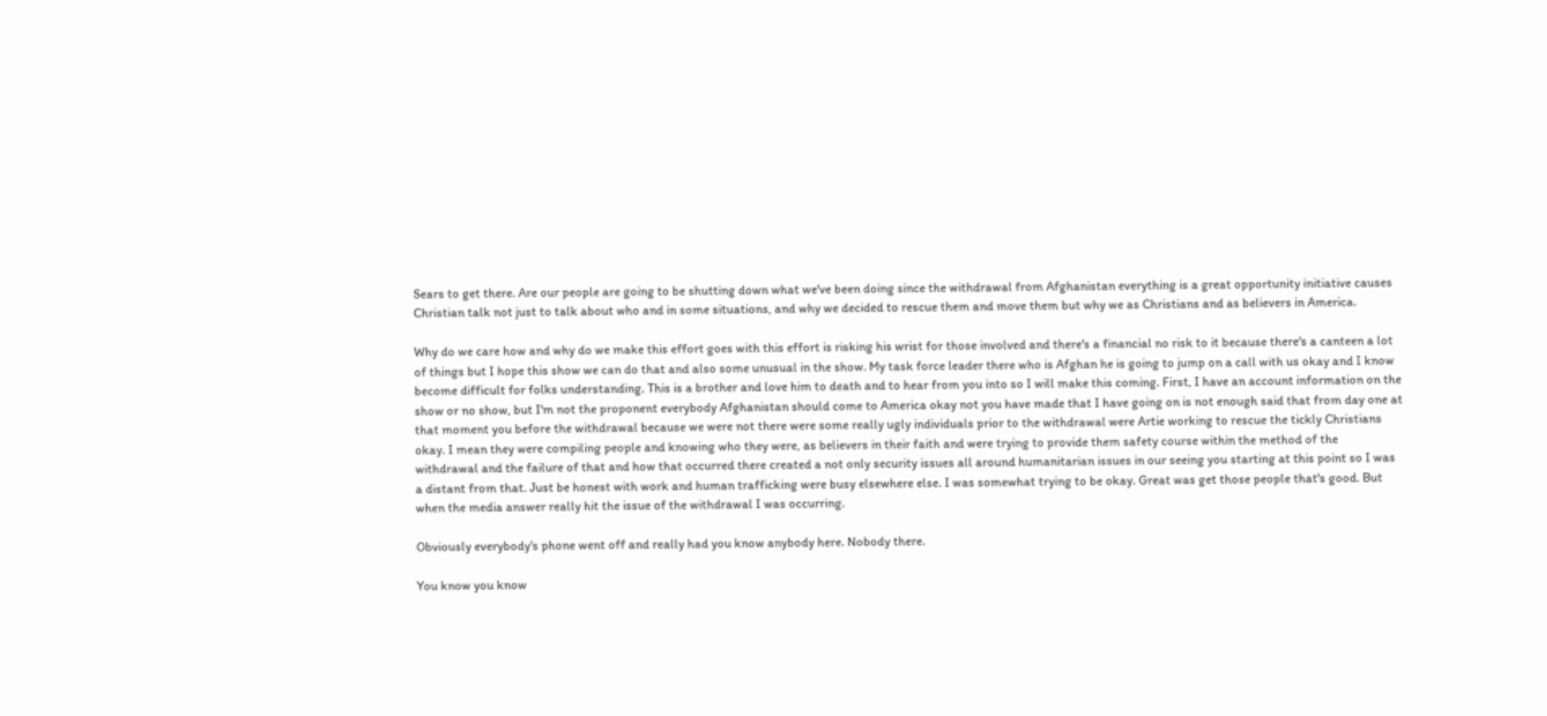Sears to get there. Are our people are going to be shutting down what we've been doing since the withdrawal from Afghanistan everything is a great opportunity initiative causes Christian talk not just to talk about who and in some situations, and why we decided to rescue them and move them but why we as Christians and as believers in America.

Why do we care how and why do we make this effort goes with this effort is risking his wrist for those involved and there's a financial no risk to it because there's a canteen a lot of things but I hope this show we can do that and also some unusual in the show. My task force leader there who is Afghan he is going to jump on a call with us okay and I know become difficult for folks understanding. This is a brother and love him to death and to hear from you into so I will make this coming. First, I have an account information on the show or no show, but I'm not the proponent everybody Afghanistan should come to America okay not you have made that I have going on is not enough said that from day one at that moment you before the withdrawal because we were not there were some really ugly individuals prior to the withdrawal were Artie working to rescue the tickly Christians okay. I mean they were compiling people and knowing who they were, as believers in their faith and were trying to provide them safety course within the method of the withdrawal and the failure of that and how that occurred there created a not only security issues all around humanitarian issues in our seeing you starting at this point so I was a distant from that. Just be honest with work and human trafficking were busy elsewhere else. I was somewhat trying to be okay. Great was get those people that's good. But when the media answer really hit the issue of the withdrawal I was occurring.

Obviously everybody's phone went off and really had you know anybody here. Nobody there.

You know you know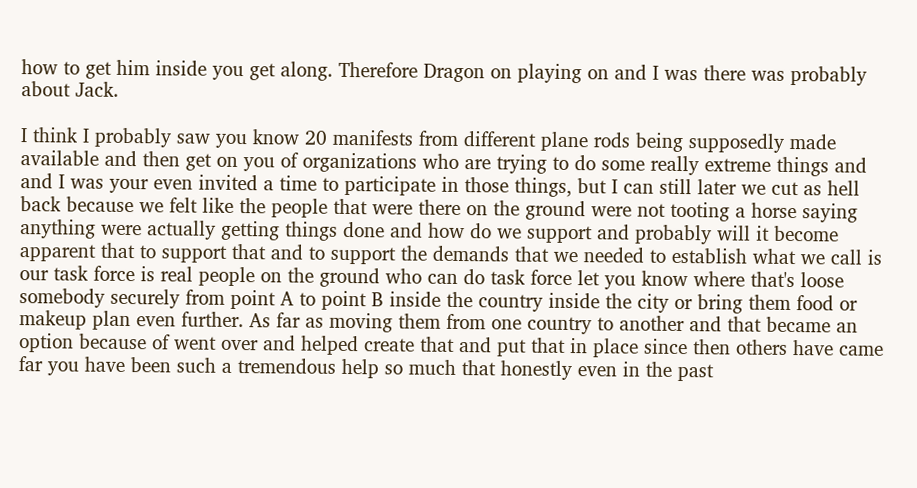how to get him inside you get along. Therefore Dragon on playing on and I was there was probably about Jack.

I think I probably saw you know 20 manifests from different plane rods being supposedly made available and then get on you of organizations who are trying to do some really extreme things and and I was your even invited a time to participate in those things, but I can still later we cut as hell back because we felt like the people that were there on the ground were not tooting a horse saying anything were actually getting things done and how do we support and probably will it become apparent that to support that and to support the demands that we needed to establish what we call is our task force is real people on the ground who can do task force let you know where that's loose somebody securely from point A to point B inside the country inside the city or bring them food or makeup plan even further. As far as moving them from one country to another and that became an option because of went over and helped create that and put that in place since then others have came far you have been such a tremendous help so much that honestly even in the past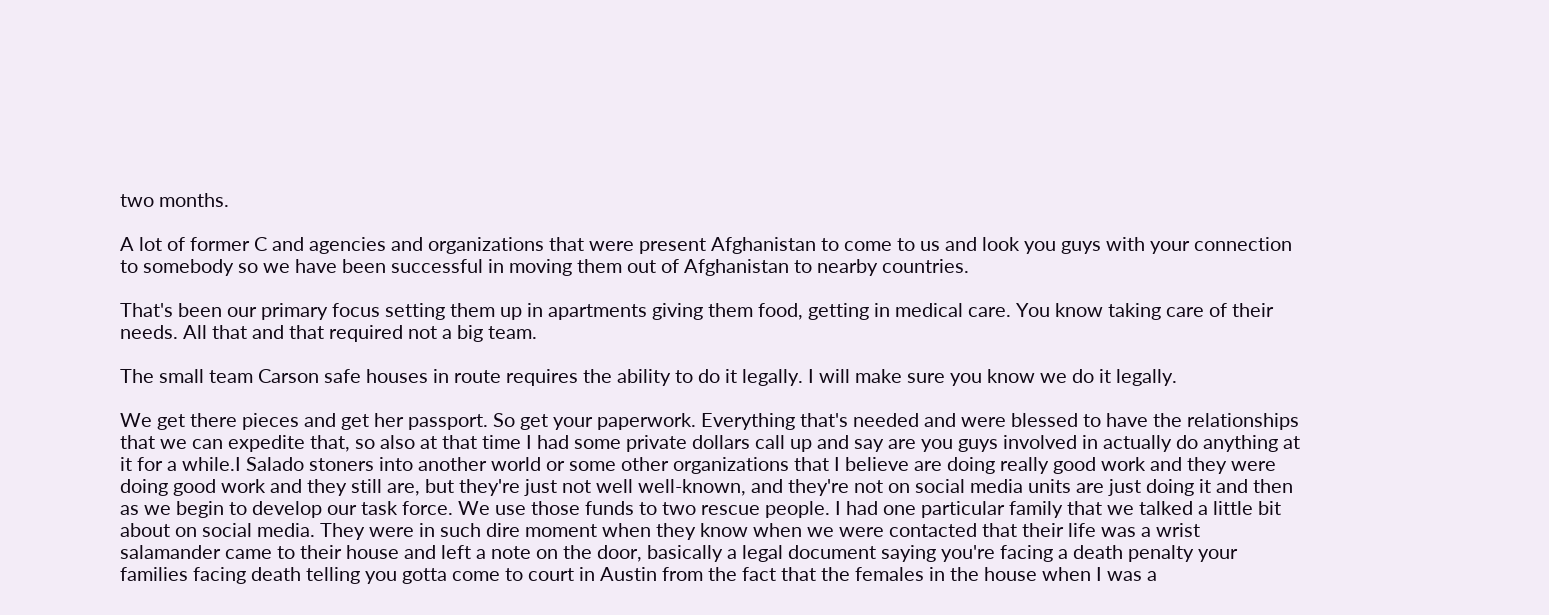two months.

A lot of former C and agencies and organizations that were present Afghanistan to come to us and look you guys with your connection to somebody so we have been successful in moving them out of Afghanistan to nearby countries.

That's been our primary focus setting them up in apartments giving them food, getting in medical care. You know taking care of their needs. All that and that required not a big team.

The small team Carson safe houses in route requires the ability to do it legally. I will make sure you know we do it legally.

We get there pieces and get her passport. So get your paperwork. Everything that's needed and were blessed to have the relationships that we can expedite that, so also at that time I had some private dollars call up and say are you guys involved in actually do anything at it for a while.I Salado stoners into another world or some other organizations that I believe are doing really good work and they were doing good work and they still are, but they're just not well well-known, and they're not on social media units are just doing it and then as we begin to develop our task force. We use those funds to two rescue people. I had one particular family that we talked a little bit about on social media. They were in such dire moment when they know when we were contacted that their life was a wrist salamander came to their house and left a note on the door, basically a legal document saying you're facing a death penalty your families facing death telling you gotta come to court in Austin from the fact that the females in the house when I was a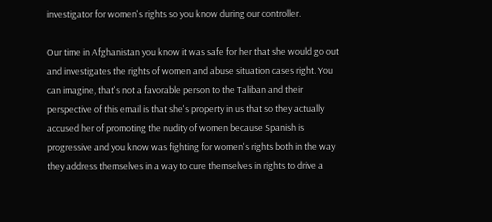investigator for women's rights so you know during our controller.

Our time in Afghanistan you know it was safe for her that she would go out and investigates the rights of women and abuse situation cases right. You can imagine, that's not a favorable person to the Taliban and their perspective of this email is that she's property in us that so they actually accused her of promoting the nudity of women because Spanish is progressive and you know was fighting for women's rights both in the way they address themselves in a way to cure themselves in rights to drive a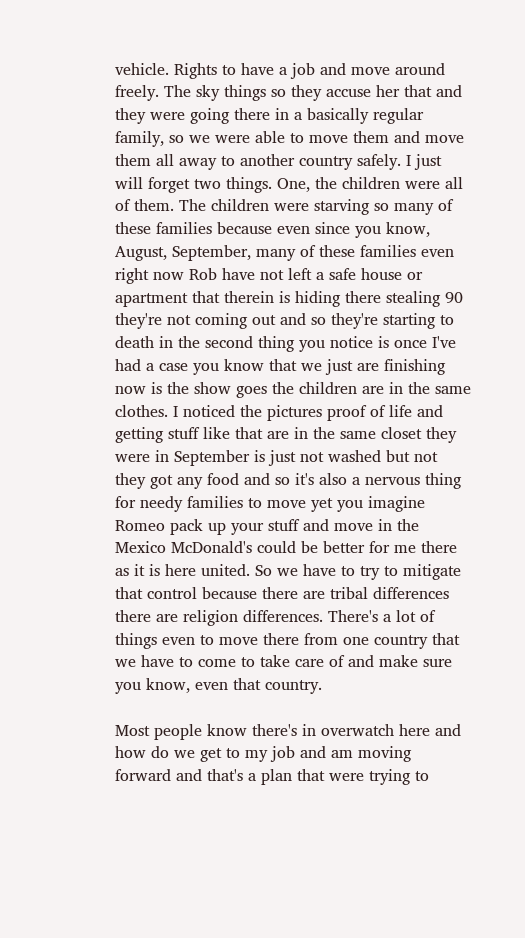vehicle. Rights to have a job and move around freely. The sky things so they accuse her that and they were going there in a basically regular family, so we were able to move them and move them all away to another country safely. I just will forget two things. One, the children were all of them. The children were starving so many of these families because even since you know, August, September, many of these families even right now Rob have not left a safe house or apartment that therein is hiding there stealing 90 they're not coming out and so they're starting to death in the second thing you notice is once I've had a case you know that we just are finishing now is the show goes the children are in the same clothes. I noticed the pictures proof of life and getting stuff like that are in the same closet they were in September is just not washed but not they got any food and so it's also a nervous thing for needy families to move yet you imagine Romeo pack up your stuff and move in the Mexico McDonald's could be better for me there as it is here united. So we have to try to mitigate that control because there are tribal differences there are religion differences. There's a lot of things even to move there from one country that we have to come to take care of and make sure you know, even that country.

Most people know there's in overwatch here and how do we get to my job and am moving forward and that's a plan that were trying to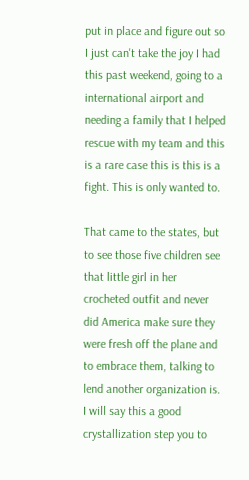put in place and figure out so I just can't take the joy I had this past weekend, going to a international airport and needing a family that I helped rescue with my team and this is a rare case this is this is a fight. This is only wanted to.

That came to the states, but to see those five children see that little girl in her crocheted outfit and never did America make sure they were fresh off the plane and to embrace them, talking to lend another organization is. I will say this a good crystallization step you to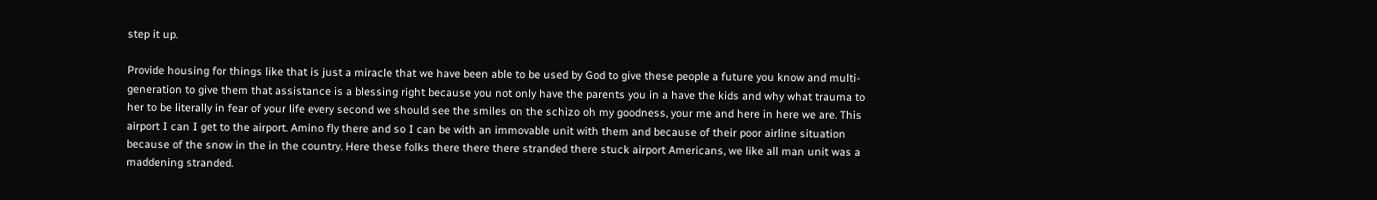step it up.

Provide housing for things like that is just a miracle that we have been able to be used by God to give these people a future you know and multi-generation to give them that assistance is a blessing right because you not only have the parents you in a have the kids and why what trauma to her to be literally in fear of your life every second we should see the smiles on the schizo oh my goodness, your me and here in here we are. This airport I can I get to the airport. Amino fly there and so I can be with an immovable unit with them and because of their poor airline situation because of the snow in the in the country. Here these folks there there there stranded there stuck airport Americans, we like all man unit was a maddening stranded.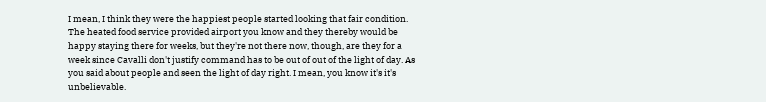I mean, I think they were the happiest people started looking that fair condition. The heated food service provided airport you know and they thereby would be happy staying there for weeks, but they're not there now, though, are they for a week since Cavalli don't justify command has to be out of out of the light of day. As you said about people and seen the light of day right. I mean, you know it's it's unbelievable.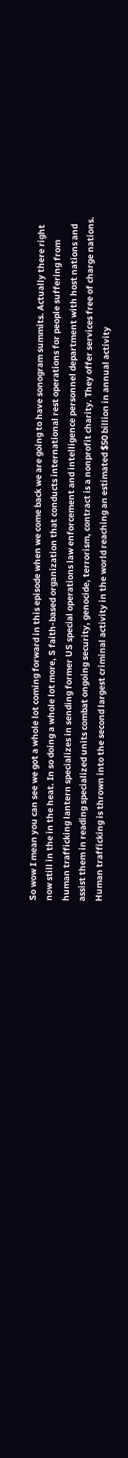So wow I mean you can see we got a whole lot coming forward in this episode when we come back we are going to have sonogram summits. Actually there right now still in the in the heat. In so doing a whole lot more, S faith-based organization that conducts international rest operations for people suffering from human trafficking lantern specializes in sending former US special operations law enforcement and intelligence personnel department with host nations and assist them in reading specialized units combat ongoing security, genocide, terrorism, contract is a nonprofit charity. They offer services free of charge nations. Human trafficking is thrown into the second largest criminal activity in the world reaching an estimated $50 billion in annual activity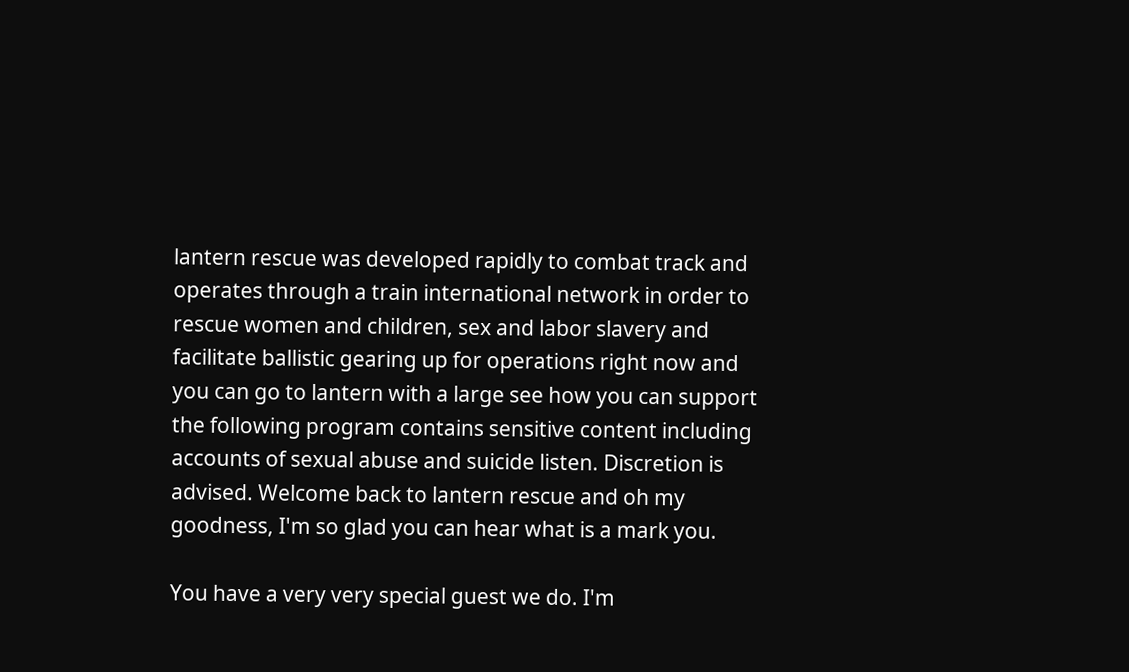lantern rescue was developed rapidly to combat track and operates through a train international network in order to rescue women and children, sex and labor slavery and facilitate ballistic gearing up for operations right now and you can go to lantern with a large see how you can support the following program contains sensitive content including accounts of sexual abuse and suicide listen. Discretion is advised. Welcome back to lantern rescue and oh my goodness, I'm so glad you can hear what is a mark you.

You have a very very special guest we do. I'm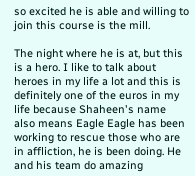so excited he is able and willing to join this course is the mill.

The night where he is at, but this is a hero. I like to talk about heroes in my life a lot and this is definitely one of the euros in my life because Shaheen's name also means Eagle Eagle has been working to rescue those who are in affliction, he is been doing. He and his team do amazing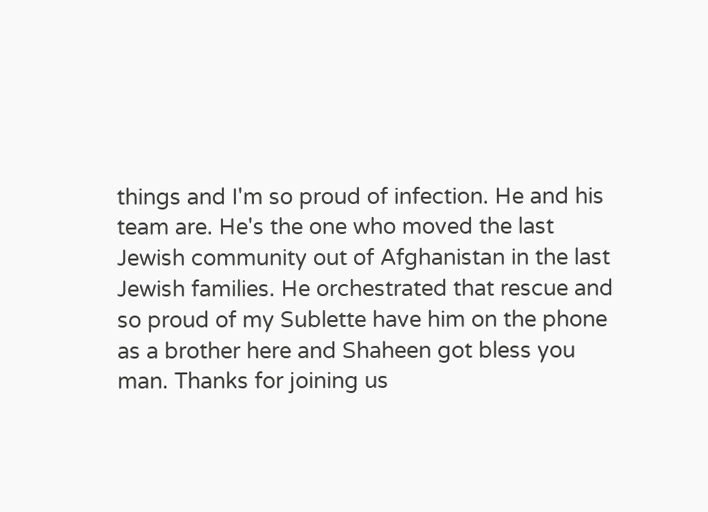things and I'm so proud of infection. He and his team are. He's the one who moved the last Jewish community out of Afghanistan in the last Jewish families. He orchestrated that rescue and so proud of my Sublette have him on the phone as a brother here and Shaheen got bless you man. Thanks for joining us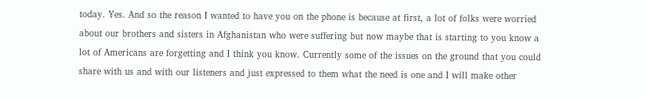today. Yes. And so the reason I wanted to have you on the phone is because at first, a lot of folks were worried about our brothers and sisters in Afghanistan who were suffering but now maybe that is starting to you know a lot of Americans are forgetting and I think you know. Currently some of the issues on the ground that you could share with us and with our listeners and just expressed to them what the need is one and I will make other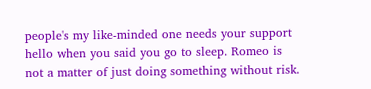people's my like-minded one needs your support hello when you said you go to sleep. Romeo is not a matter of just doing something without risk.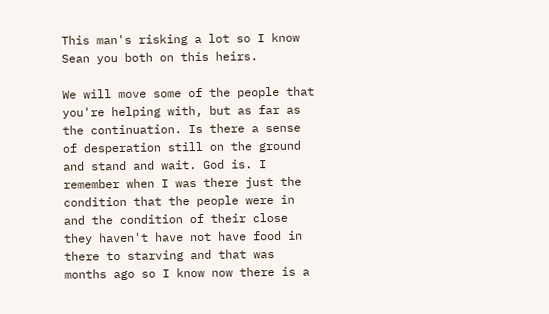This man's risking a lot so I know Sean you both on this heirs.

We will move some of the people that you're helping with, but as far as the continuation. Is there a sense of desperation still on the ground and stand and wait. God is. I remember when I was there just the condition that the people were in and the condition of their close they haven't have not have food in there to starving and that was months ago so I know now there is a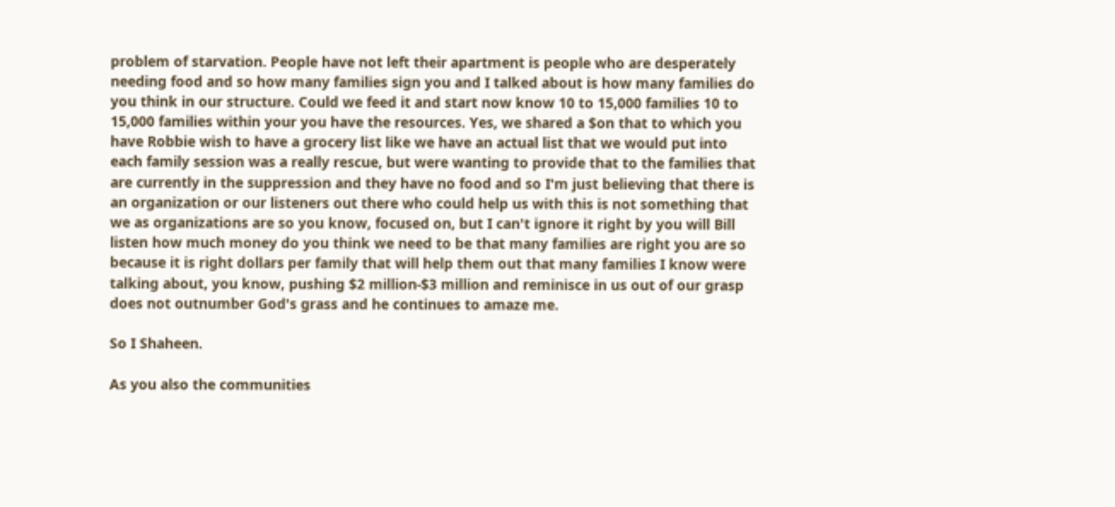problem of starvation. People have not left their apartment is people who are desperately needing food and so how many families sign you and I talked about is how many families do you think in our structure. Could we feed it and start now know 10 to 15,000 families 10 to 15,000 families within your you have the resources. Yes, we shared a $on that to which you have Robbie wish to have a grocery list like we have an actual list that we would put into each family session was a really rescue, but were wanting to provide that to the families that are currently in the suppression and they have no food and so I'm just believing that there is an organization or our listeners out there who could help us with this is not something that we as organizations are so you know, focused on, but I can't ignore it right by you will Bill listen how much money do you think we need to be that many families are right you are so because it is right dollars per family that will help them out that many families I know were talking about, you know, pushing $2 million-$3 million and reminisce in us out of our grasp does not outnumber God's grass and he continues to amaze me.

So I Shaheen.

As you also the communities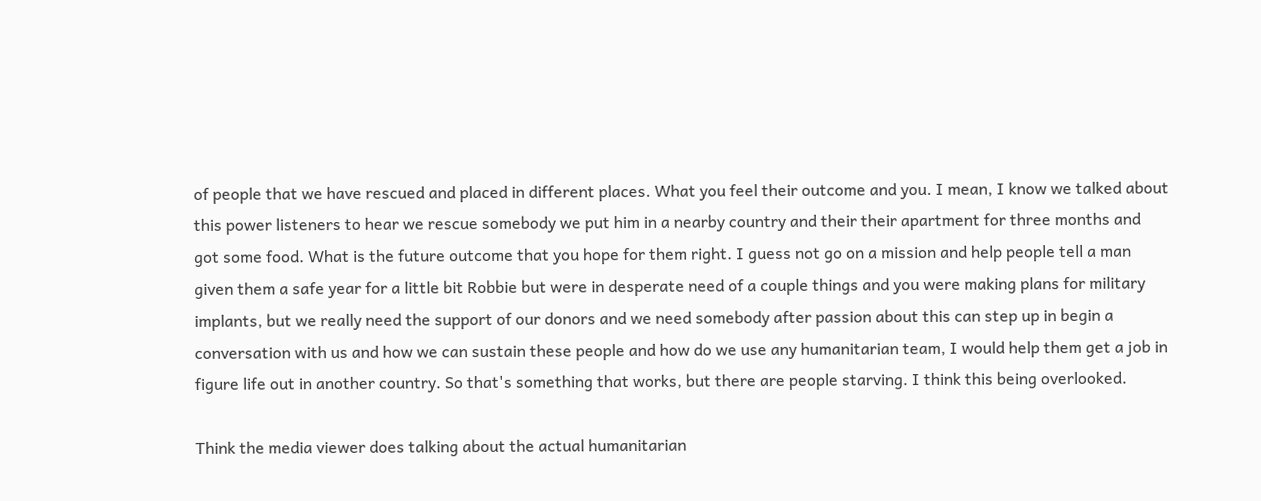of people that we have rescued and placed in different places. What you feel their outcome and you. I mean, I know we talked about this power listeners to hear we rescue somebody we put him in a nearby country and their their apartment for three months and got some food. What is the future outcome that you hope for them right. I guess not go on a mission and help people tell a man given them a safe year for a little bit Robbie but were in desperate need of a couple things and you were making plans for military implants, but we really need the support of our donors and we need somebody after passion about this can step up in begin a conversation with us and how we can sustain these people and how do we use any humanitarian team, I would help them get a job in figure life out in another country. So that's something that works, but there are people starving. I think this being overlooked.

Think the media viewer does talking about the actual humanitarian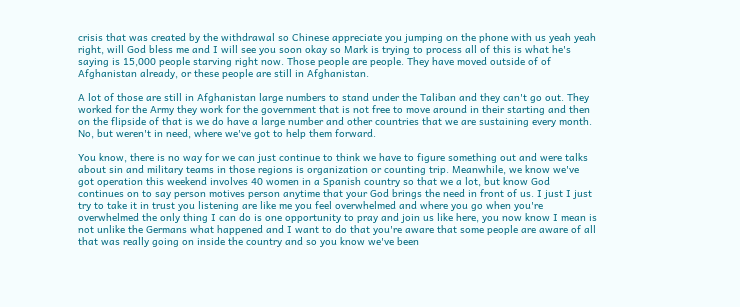crisis that was created by the withdrawal so Chinese appreciate you jumping on the phone with us yeah yeah right, will God bless me and I will see you soon okay so Mark is trying to process all of this is what he's saying is 15,000 people starving right now. Those people are people. They have moved outside of of Afghanistan already, or these people are still in Afghanistan.

A lot of those are still in Afghanistan large numbers to stand under the Taliban and they can't go out. They worked for the Army they work for the government that is not free to move around in their starting and then on the flipside of that is we do have a large number and other countries that we are sustaining every month. No, but weren't in need, where we've got to help them forward.

You know, there is no way for we can just continue to think we have to figure something out and were talks about sin and military teams in those regions is organization or counting trip. Meanwhile, we know we've got operation this weekend involves 40 women in a Spanish country so that we a lot, but know God continues on to say person motives person anytime that your God brings the need in front of us. I just I just try to take it in trust you listening are like me you feel overwhelmed and where you go when you're overwhelmed the only thing I can do is one opportunity to pray and join us like here, you now know I mean is not unlike the Germans what happened and I want to do that you're aware that some people are aware of all that was really going on inside the country and so you know we've been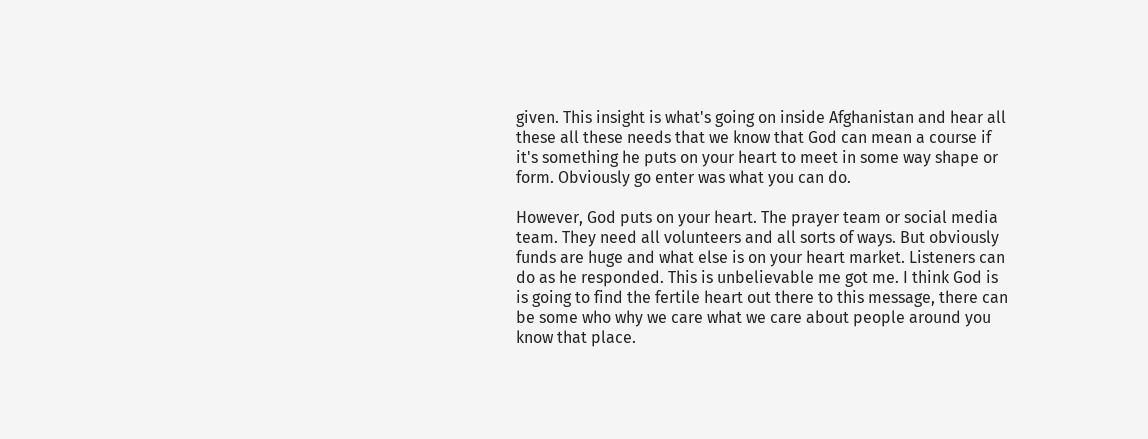given. This insight is what's going on inside Afghanistan and hear all these all these needs that we know that God can mean a course if it's something he puts on your heart to meet in some way shape or form. Obviously go enter was what you can do.

However, God puts on your heart. The prayer team or social media team. They need all volunteers and all sorts of ways. But obviously funds are huge and what else is on your heart market. Listeners can do as he responded. This is unbelievable me got me. I think God is is going to find the fertile heart out there to this message, there can be some who why we care what we care about people around you know that place.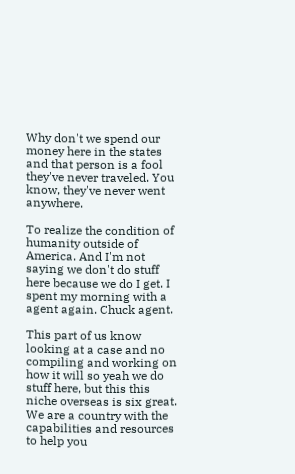Why don't we spend our money here in the states and that person is a fool they've never traveled. You know, they've never went anywhere.

To realize the condition of humanity outside of America. And I'm not saying we don't do stuff here because we do I get. I spent my morning with a agent again. Chuck agent.

This part of us know looking at a case and no compiling and working on how it will so yeah we do stuff here, but this this niche overseas is six great. We are a country with the capabilities and resources to help you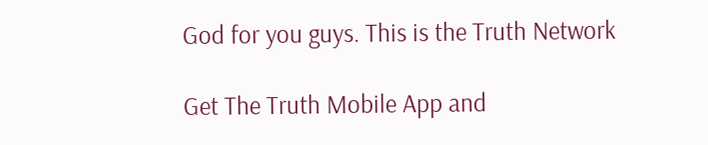God for you guys. This is the Truth Network

Get The Truth Mobile App and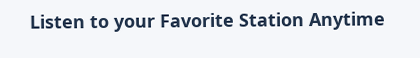Listen to your Favorite Station Anytime